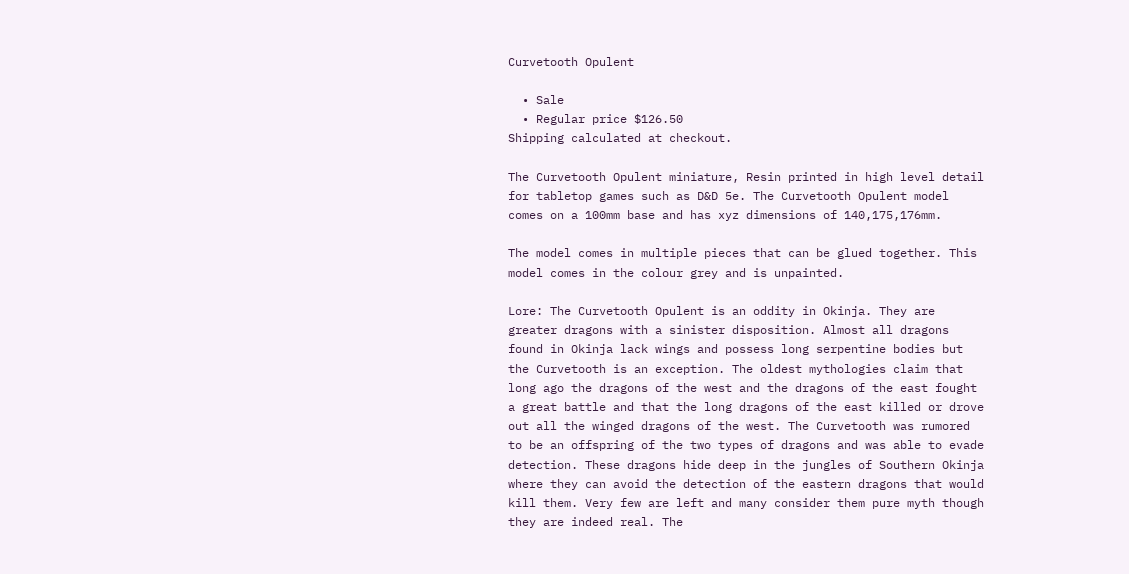Curvetooth Opulent

  • Sale
  • Regular price $126.50
Shipping calculated at checkout.

The Curvetooth Opulent miniature, Resin printed in high level detail for tabletop games such as D&D 5e. The Curvetooth Opulent model comes on a 100mm base and has xyz dimensions of 140,175,176mm.

The model comes in multiple pieces that can be glued together. This model comes in the colour grey and is unpainted.

Lore: The Curvetooth Opulent is an oddity in Okinja. They are greater dragons with a sinister disposition. Almost all dragons found in Okinja lack wings and possess long serpentine bodies but the Curvetooth is an exception. The oldest mythologies claim that long ago the dragons of the west and the dragons of the east fought a great battle and that the long dragons of the east killed or drove out all the winged dragons of the west. The Curvetooth was rumored to be an offspring of the two types of dragons and was able to evade detection. These dragons hide deep in the jungles of Southern Okinja where they can avoid the detection of the eastern dragons that would kill them. Very few are left and many consider them pure myth though they are indeed real. The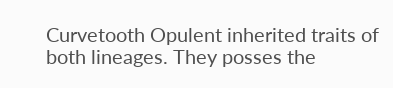Curvetooth Opulent inherited traits of both lineages. They posses the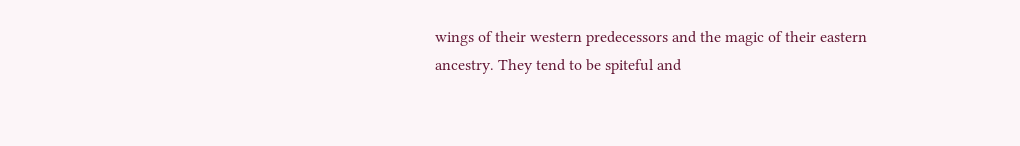wings of their western predecessors and the magic of their eastern ancestry. They tend to be spiteful and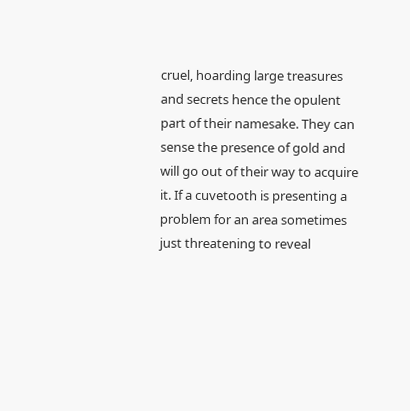cruel, hoarding large treasures and secrets hence the opulent part of their namesake. They can sense the presence of gold and will go out of their way to acquire it. If a cuvetooth is presenting a problem for an area sometimes just threatening to reveal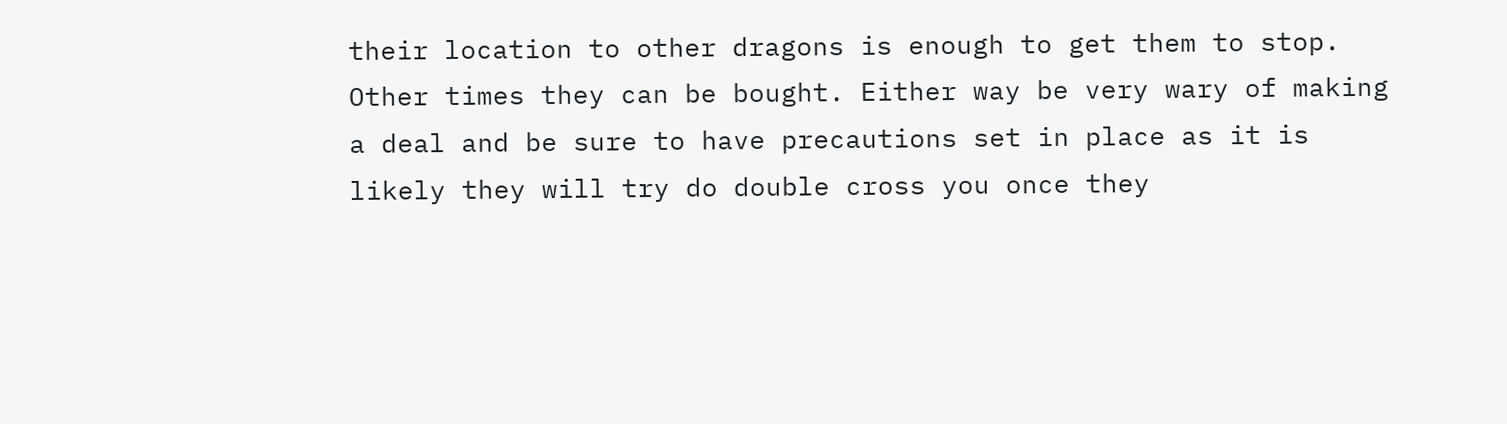their location to other dragons is enough to get them to stop. Other times they can be bought. Either way be very wary of making a deal and be sure to have precautions set in place as it is likely they will try do double cross you once they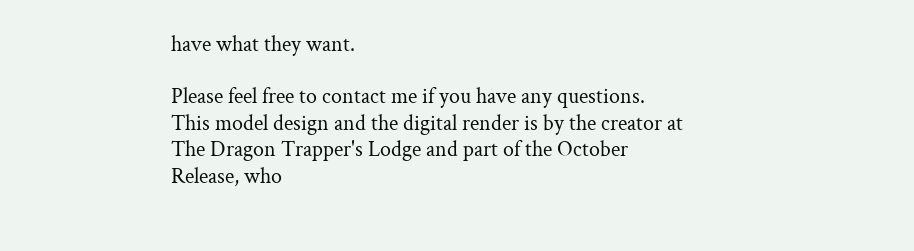have what they want.

Please feel free to contact me if you have any questions. This model design and the digital render is by the creator at The Dragon Trapper's Lodge and part of the October Release, who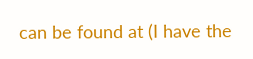can be found at (I have the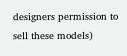designers permission to sell these models)